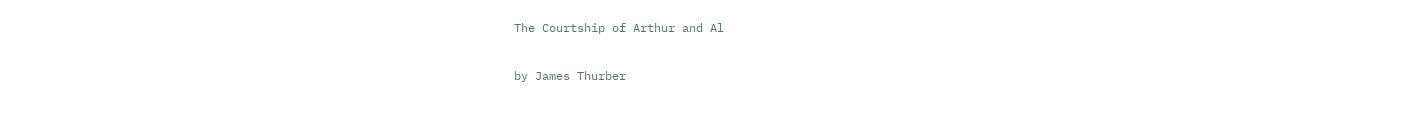The Courtship of Arthur and Al

by James Thurber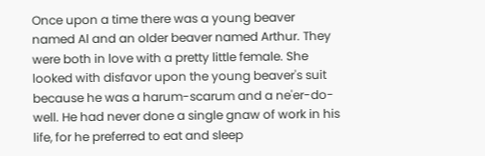Once upon a time there was a young beaver named Al and an older beaver named Arthur. They were both in love with a pretty little female. She looked with disfavor upon the young beaver's suit because he was a harum-scarum and a ne'er-do-well. He had never done a single gnaw of work in his life, for he preferred to eat and sleep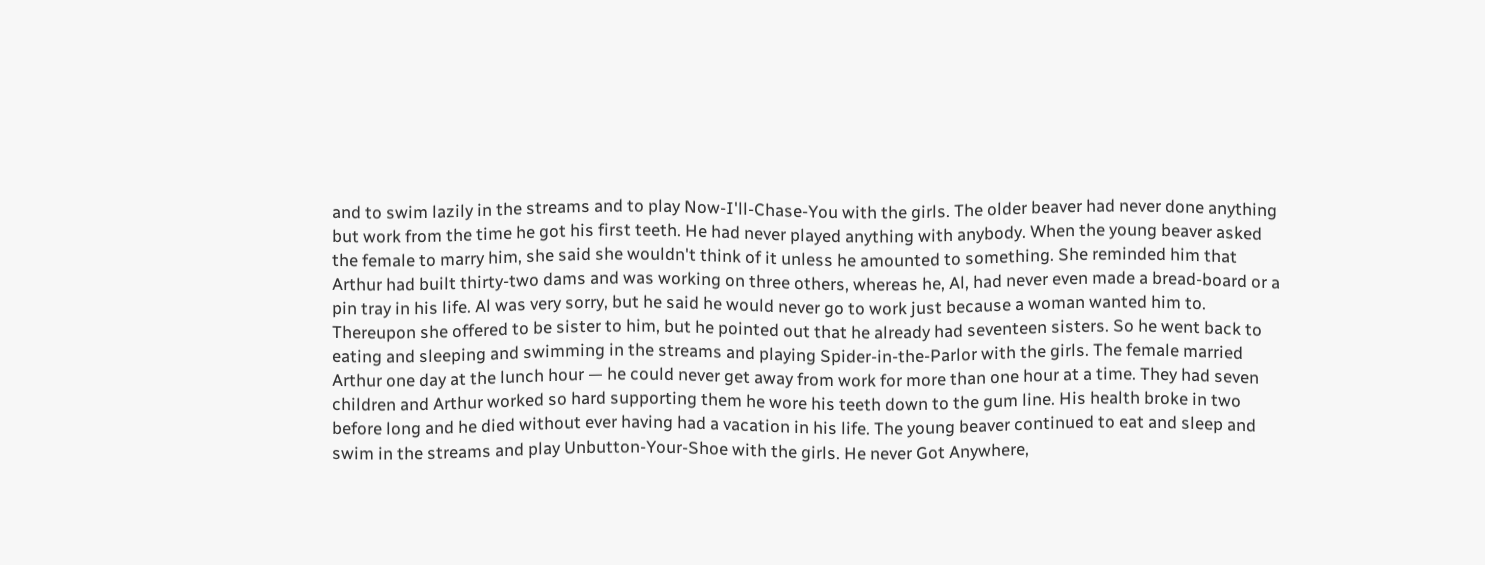and to swim lazily in the streams and to play Now-I'll-Chase-You with the girls. The older beaver had never done anything but work from the time he got his first teeth. He had never played anything with anybody. When the young beaver asked the female to marry him, she said she wouldn't think of it unless he amounted to something. She reminded him that Arthur had built thirty-two dams and was working on three others, whereas he, Al, had never even made a bread-board or a pin tray in his life. Al was very sorry, but he said he would never go to work just because a woman wanted him to. Thereupon she offered to be sister to him, but he pointed out that he already had seventeen sisters. So he went back to eating and sleeping and swimming in the streams and playing Spider-in-the-Parlor with the girls. The female married Arthur one day at the lunch hour — he could never get away from work for more than one hour at a time. They had seven children and Arthur worked so hard supporting them he wore his teeth down to the gum line. His health broke in two before long and he died without ever having had a vacation in his life. The young beaver continued to eat and sleep and swim in the streams and play Unbutton-Your-Shoe with the girls. He never Got Anywhere,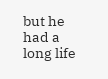but he had a long life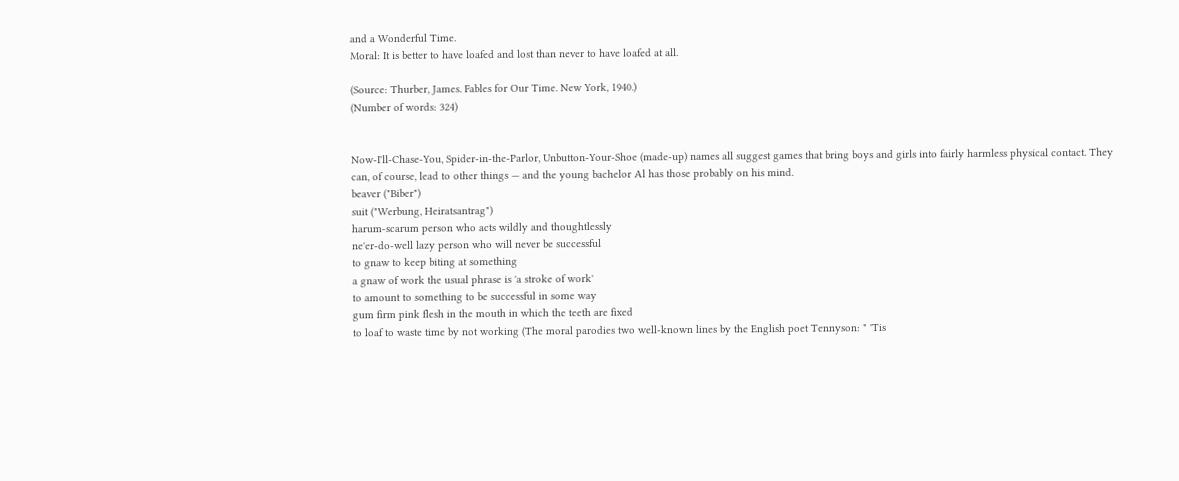and a Wonderful Time.
Moral: It is better to have loafed and lost than never to have loafed at all.

(Source: Thurber, James. Fables for Our Time. New York, 1940.)
(Number of words: 324)


Now-I'll-Chase-You, Spider-in-the-Parlor, Unbutton-Your-Shoe (made-up) names all suggest games that bring boys and girls into fairly harmless physical contact. They can, of course, lead to other things — and the young bachelor Al has those probably on his mind.
beaver ("Biber")
suit ("Werbung, Heiratsantrag")
harum-scarum person who acts wildly and thoughtlessly
ne'er-do-well lazy person who will never be successful
to gnaw to keep biting at something
a gnaw of work the usual phrase is 'a stroke of work'
to amount to something to be successful in some way
gum firm pink flesh in the mouth in which the teeth are fixed
to loaf to waste time by not working (The moral parodies two well-known lines by the English poet Tennyson: " 'Tis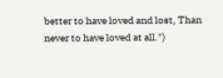better to have loved and lost, Than never to have loved at all.")